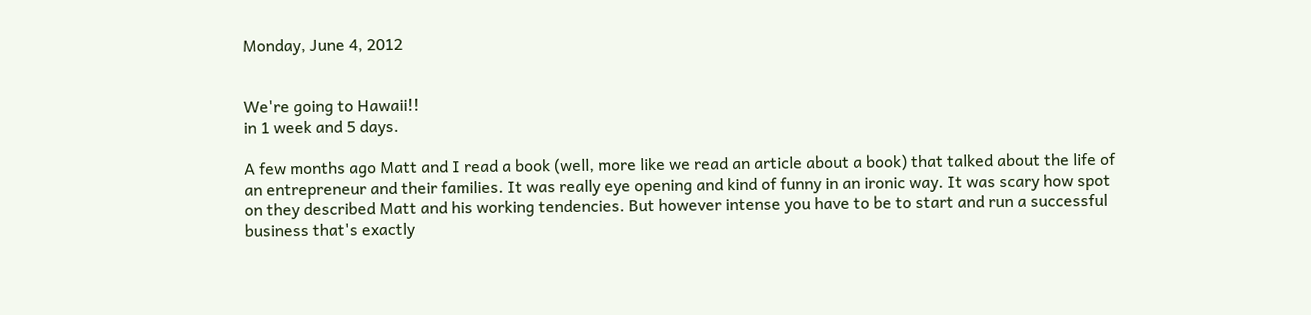Monday, June 4, 2012


We're going to Hawaii!!
in 1 week and 5 days.

A few months ago Matt and I read a book (well, more like we read an article about a book) that talked about the life of an entrepreneur and their families. It was really eye opening and kind of funny in an ironic way. It was scary how spot on they described Matt and his working tendencies. But however intense you have to be to start and run a successful business that's exactly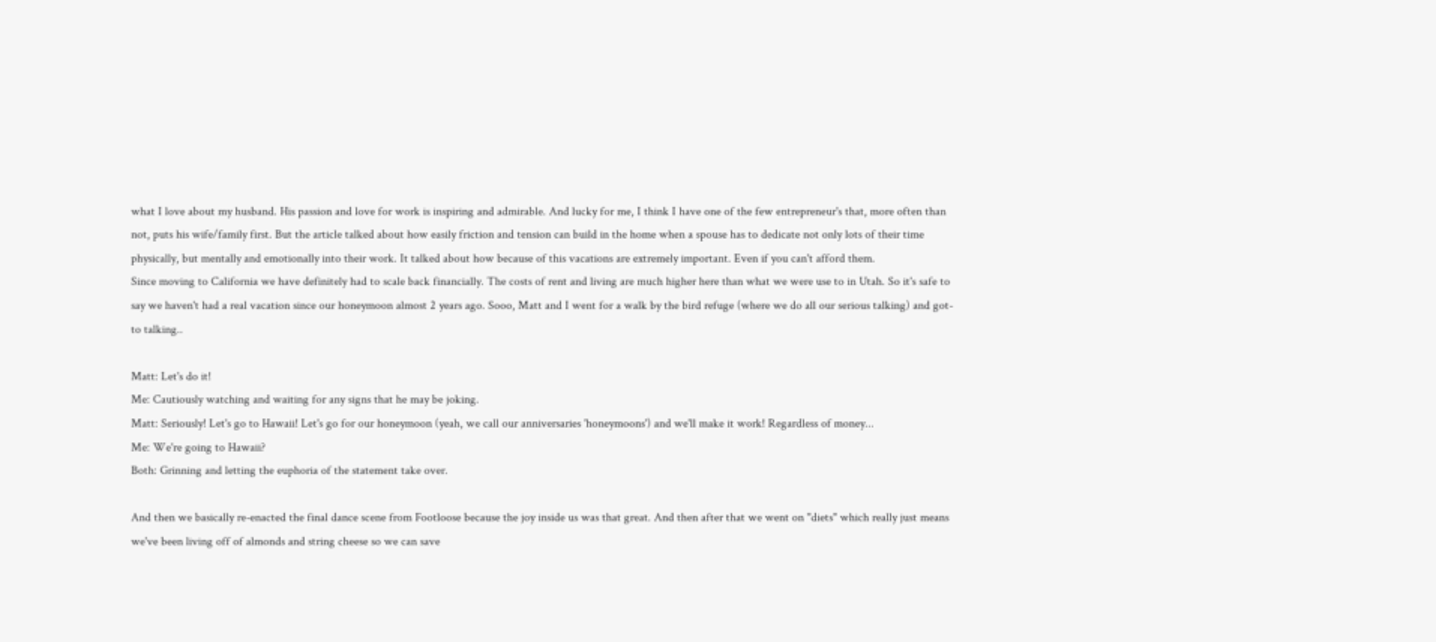what I love about my husband. His passion and love for work is inspiring and admirable. And lucky for me, I think I have one of the few entrepreneur's that, more often than not, puts his wife/family first. But the article talked about how easily friction and tension can build in the home when a spouse has to dedicate not only lots of their time physically, but mentally and emotionally into their work. It talked about how because of this vacations are extremely important. Even if you can't afford them.
Since moving to California we have definitely had to scale back financially. The costs of rent and living are much higher here than what we were use to in Utah. So it's safe to say we haven't had a real vacation since our honeymoon almost 2 years ago. Sooo, Matt and I went for a walk by the bird refuge (where we do all our serious talking) and got-to talking..

Matt: Let's do it!
Me: Cautiously watching and waiting for any signs that he may be joking.
Matt: Seriously! Let's go to Hawaii! Let's go for our honeymoon (yeah, we call our anniversaries 'honeymoons') and we'll make it work! Regardless of money...
Me: We're going to Hawaii?
Both: Grinning and letting the euphoria of the statement take over.

And then we basically re-enacted the final dance scene from Footloose because the joy inside us was that great. And then after that we went on "diets" which really just means we've been living off of almonds and string cheese so we can save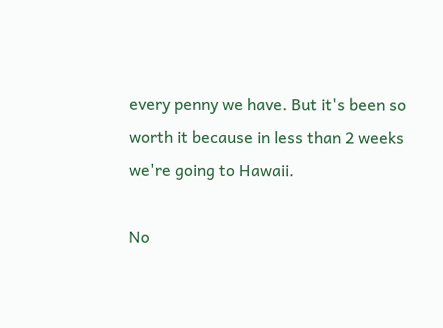every penny we have. But it's been so worth it because in less than 2 weeks we're going to Hawaii.

No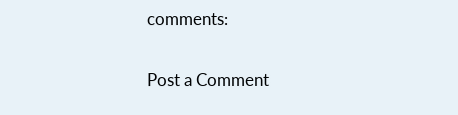comments:

Post a Comment